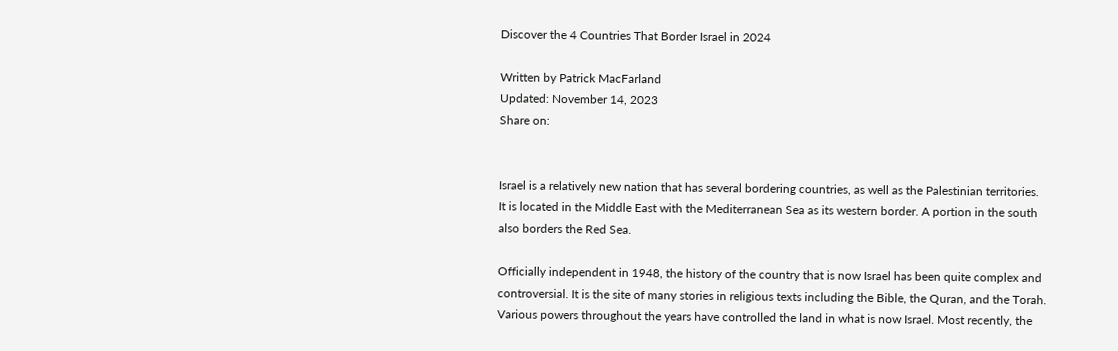Discover the 4 Countries That Border Israel in 2024

Written by Patrick MacFarland
Updated: November 14, 2023
Share on:


Israel is a relatively new nation that has several bordering countries, as well as the Palestinian territories. It is located in the Middle East with the Mediterranean Sea as its western border. A portion in the south also borders the Red Sea.

Officially independent in 1948, the history of the country that is now Israel has been quite complex and controversial. It is the site of many stories in religious texts including the Bible, the Quran, and the Torah. Various powers throughout the years have controlled the land in what is now Israel. Most recently, the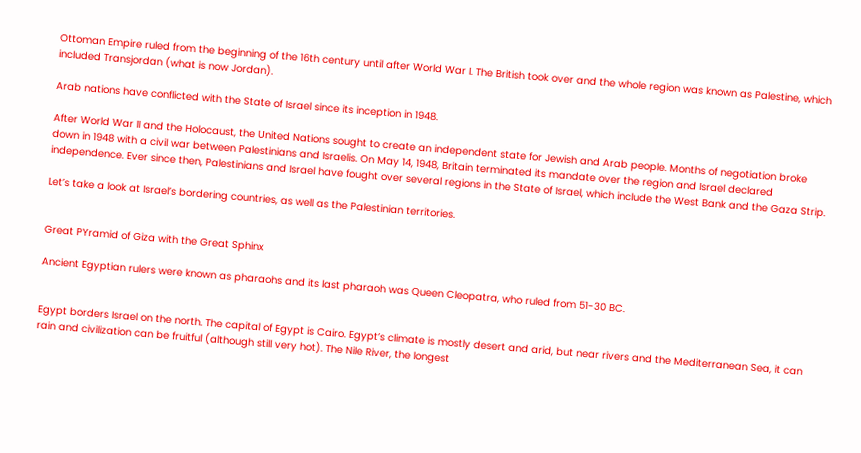Ottoman Empire ruled from the beginning of the 16th century until after World War I. The British took over and the whole region was known as Palestine, which included Transjordan (what is now Jordan).

Arab nations have conflicted with the State of Israel since its inception in 1948.

After World War II and the Holocaust, the United Nations sought to create an independent state for Jewish and Arab people. Months of negotiation broke down in 1948 with a civil war between Palestinians and Israelis. On May 14, 1948, Britain terminated its mandate over the region and Israel declared independence. Ever since then, Palestinians and Israel have fought over several regions in the State of Israel, which include the West Bank and the Gaza Strip.

Let’s take a look at Israel’s bordering countries, as well as the Palestinian territories.


Great PYramid of Giza with the Great Sphinx

Ancient Egyptian rulers were known as pharaohs and its last pharaoh was Queen Cleopatra, who ruled from 51-30 BC.


Egypt borders Israel on the north. The capital of Egypt is Cairo. Egypt’s climate is mostly desert and arid, but near rivers and the Mediterranean Sea, it can rain and civilization can be fruitful (although still very hot). The Nile River, the longest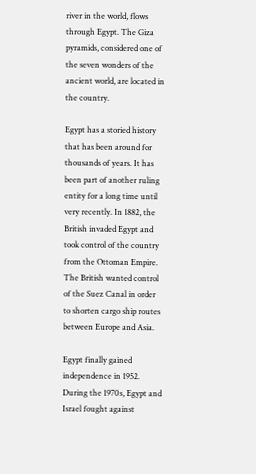river in the world, flows through Egypt. The Giza pyramids, considered one of the seven wonders of the ancient world, are located in the country.

Egypt has a storied history that has been around for thousands of years. It has been part of another ruling entity for a long time until very recently. In 1882, the British invaded Egypt and took control of the country from the Ottoman Empire. The British wanted control of the Suez Canal in order to shorten cargo ship routes between Europe and Asia.

Egypt finally gained independence in 1952. During the 1970s, Egypt and Israel fought against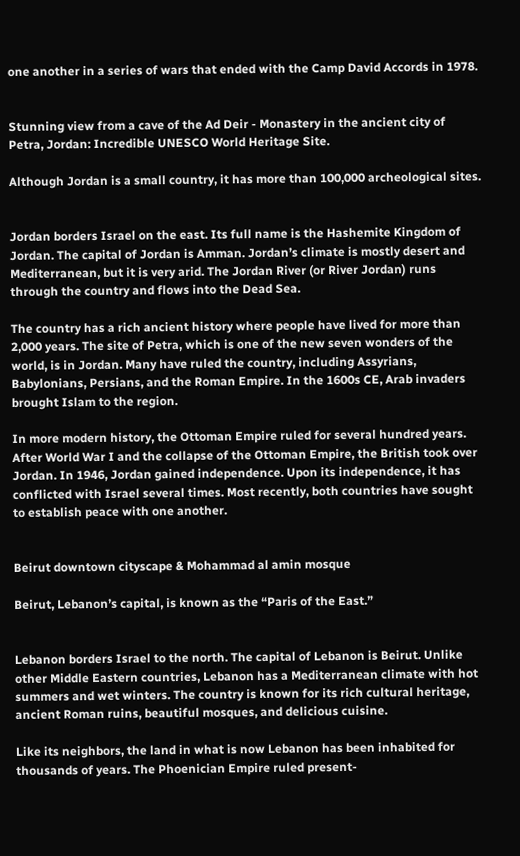one another in a series of wars that ended with the Camp David Accords in 1978.


Stunning view from a cave of the Ad Deir - Monastery in the ancient city of Petra, Jordan: Incredible UNESCO World Heritage Site.

Although Jordan is a small country, it has more than 100,000 archeological sites.


Jordan borders Israel on the east. Its full name is the Hashemite Kingdom of Jordan. The capital of Jordan is Amman. Jordan’s climate is mostly desert and Mediterranean, but it is very arid. The Jordan River (or River Jordan) runs through the country and flows into the Dead Sea.

The country has a rich ancient history where people have lived for more than 2,000 years. The site of Petra, which is one of the new seven wonders of the world, is in Jordan. Many have ruled the country, including Assyrians, Babylonians, Persians, and the Roman Empire. In the 1600s CE, Arab invaders brought Islam to the region.

In more modern history, the Ottoman Empire ruled for several hundred years. After World War I and the collapse of the Ottoman Empire, the British took over Jordan. In 1946, Jordan gained independence. Upon its independence, it has conflicted with Israel several times. Most recently, both countries have sought to establish peace with one another.


Beirut downtown cityscape & Mohammad al amin mosque

Beirut, Lebanon’s capital, is known as the “Paris of the East.”


Lebanon borders Israel to the north. The capital of Lebanon is Beirut. Unlike other Middle Eastern countries, Lebanon has a Mediterranean climate with hot summers and wet winters. The country is known for its rich cultural heritage, ancient Roman ruins, beautiful mosques, and delicious cuisine.

Like its neighbors, the land in what is now Lebanon has been inhabited for thousands of years. The Phoenician Empire ruled present-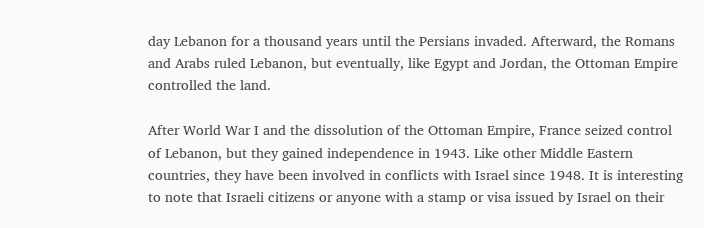day Lebanon for a thousand years until the Persians invaded. Afterward, the Romans and Arabs ruled Lebanon, but eventually, like Egypt and Jordan, the Ottoman Empire controlled the land.

After World War I and the dissolution of the Ottoman Empire, France seized control of Lebanon, but they gained independence in 1943. Like other Middle Eastern countries, they have been involved in conflicts with Israel since 1948. It is interesting to note that Israeli citizens or anyone with a stamp or visa issued by Israel on their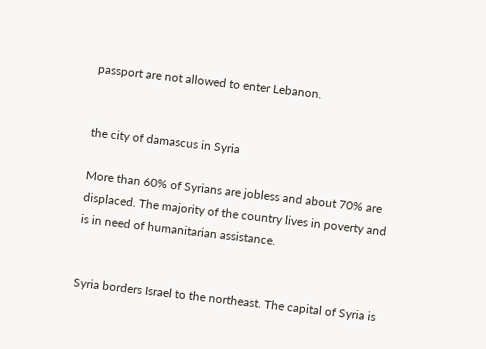passport are not allowed to enter Lebanon.


the city of damascus in Syria

More than 60% of Syrians are jobless and about 70% are displaced. The majority of the country lives in poverty and is in need of humanitarian assistance.


Syria borders Israel to the northeast. The capital of Syria is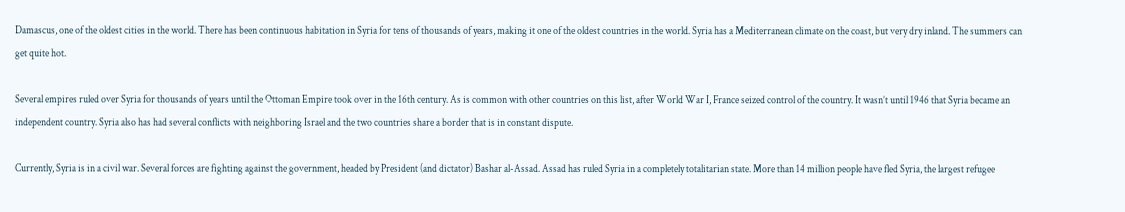Damascus, one of the oldest cities in the world. There has been continuous habitation in Syria for tens of thousands of years, making it one of the oldest countries in the world. Syria has a Mediterranean climate on the coast, but very dry inland. The summers can get quite hot.

Several empires ruled over Syria for thousands of years until the Ottoman Empire took over in the 16th century. As is common with other countries on this list, after World War I, France seized control of the country. It wasn’t until 1946 that Syria became an independent country. Syria also has had several conflicts with neighboring Israel and the two countries share a border that is in constant dispute.

Currently, Syria is in a civil war. Several forces are fighting against the government, headed by President (and dictator) Bashar al-Assad. Assad has ruled Syria in a completely totalitarian state. More than 14 million people have fled Syria, the largest refugee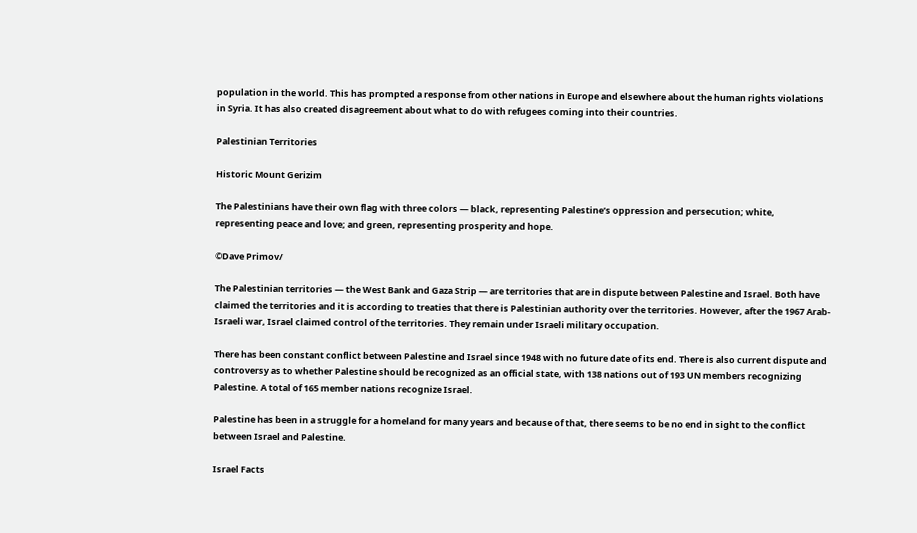population in the world. This has prompted a response from other nations in Europe and elsewhere about the human rights violations in Syria. It has also created disagreement about what to do with refugees coming into their countries.

Palestinian Territories

Historic Mount Gerizim

The Palestinians have their own flag with three colors — black, representing Palestine’s oppression and persecution; white, representing peace and love; and green, representing prosperity and hope.

©Dave Primov/

The Palestinian territories — the West Bank and Gaza Strip — are territories that are in dispute between Palestine and Israel. Both have claimed the territories and it is according to treaties that there is Palestinian authority over the territories. However, after the 1967 Arab-Israeli war, Israel claimed control of the territories. They remain under Israeli military occupation.

There has been constant conflict between Palestine and Israel since 1948 with no future date of its end. There is also current dispute and controversy as to whether Palestine should be recognized as an official state, with 138 nations out of 193 UN members recognizing Palestine. A total of 165 member nations recognize Israel.

Palestine has been in a struggle for a homeland for many years and because of that, there seems to be no end in sight to the conflict between Israel and Palestine.

Israel Facts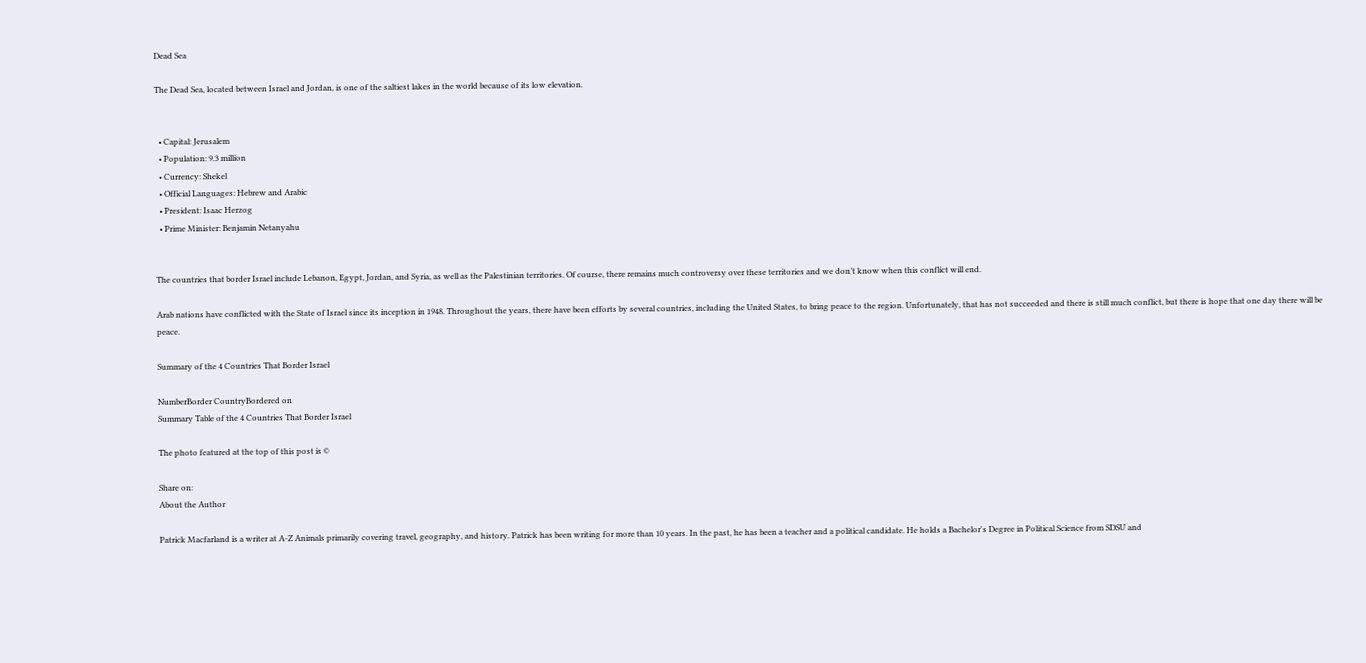Dead Sea

The Dead Sea, located between Israel and Jordan, is one of the saltiest lakes in the world because of its low elevation.


  • Capital: Jerusalem
  • Population: 9.3 million
  • Currency: Shekel
  • Official Languages: Hebrew and Arabic
  • President: Isaac Herzog
  • Prime Minister: Benjamin Netanyahu


The countries that border Israel include Lebanon, Egypt, Jordan, and Syria, as well as the Palestinian territories. Of course, there remains much controversy over these territories and we don’t know when this conflict will end.

Arab nations have conflicted with the State of Israel since its inception in 1948. Throughout the years, there have been efforts by several countries, including the United States, to bring peace to the region. Unfortunately, that has not succeeded and there is still much conflict, but there is hope that one day there will be peace.

Summary of the 4 Countries That Border Israel

NumberBorder CountryBordered on
Summary Table of the 4 Countries That Border Israel

The photo featured at the top of this post is ©

Share on:
About the Author

Patrick Macfarland is a writer at A-Z Animals primarily covering travel, geography, and history. Patrick has been writing for more than 10 years. In the past, he has been a teacher and a political candidate. He holds a Bachelor's Degree in Political Science from SDSU and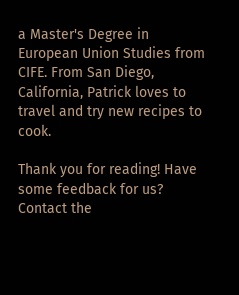a Master's Degree in European Union Studies from CIFE. From San Diego, California, Patrick loves to travel and try new recipes to cook.

Thank you for reading! Have some feedback for us? Contact the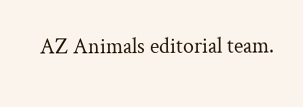AZ Animals editorial team.